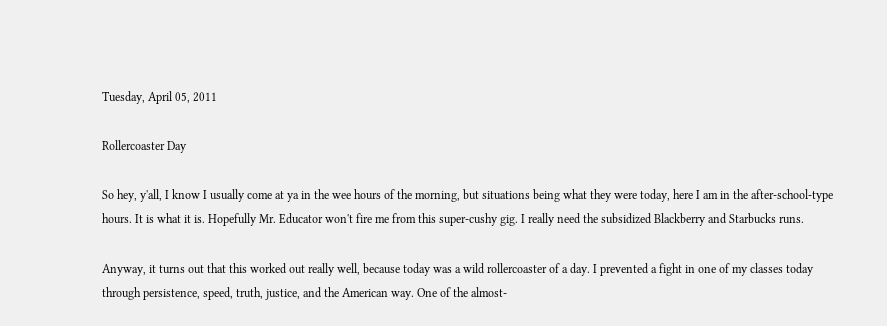Tuesday, April 05, 2011

Rollercoaster Day

So hey, y'all, I know I usually come at ya in the wee hours of the morning, but situations being what they were today, here I am in the after-school-type hours. It is what it is. Hopefully Mr. Educator won't fire me from this super-cushy gig. I really need the subsidized Blackberry and Starbucks runs.

Anyway, it turns out that this worked out really well, because today was a wild rollercoaster of a day. I prevented a fight in one of my classes today through persistence, speed, truth, justice, and the American way. One of the almost-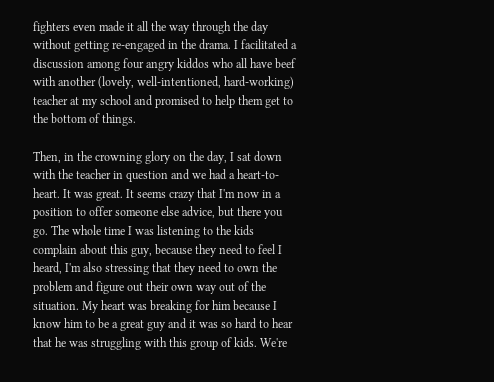fighters even made it all the way through the day without getting re-engaged in the drama. I facilitated a discussion among four angry kiddos who all have beef with another (lovely, well-intentioned, hard-working) teacher at my school and promised to help them get to the bottom of things.

Then, in the crowning glory on the day, I sat down with the teacher in question and we had a heart-to-heart. It was great. It seems crazy that I'm now in a position to offer someone else advice, but there you go. The whole time I was listening to the kids complain about this guy, because they need to feel I heard, I'm also stressing that they need to own the problem and figure out their own way out of the situation. My heart was breaking for him because I know him to be a great guy and it was so hard to hear that he was struggling with this group of kids. We're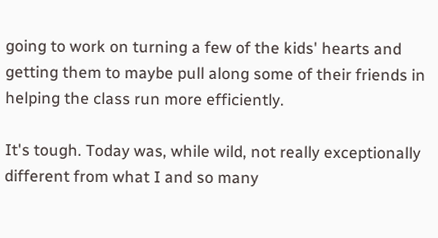going to work on turning a few of the kids' hearts and getting them to maybe pull along some of their friends in helping the class run more efficiently.

It's tough. Today was, while wild, not really exceptionally different from what I and so many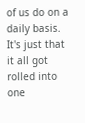of us do on a daily basis. It's just that it all got rolled into one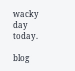wacky day today.

blog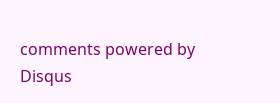comments powered by Disqus